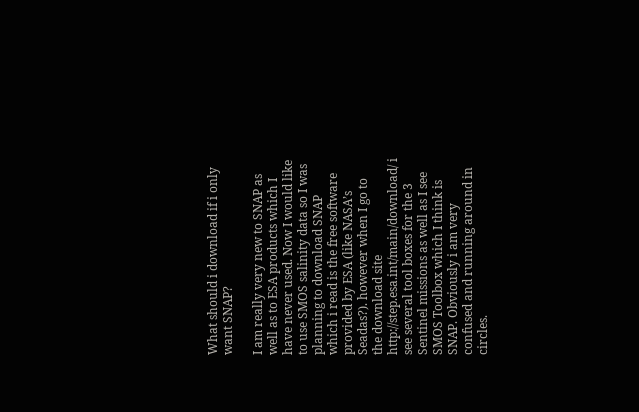What should i download if i only want SNAP?

I am really very new to SNAP as well as to ESA products which I have never used. Now I would like to use SMOS salinity data so I was planning to download SNAP which i read is the free software provided by ESA (like NASA’s Seadas?). however when I go to the download site http://step.esa.int/main/download/ i see several tool boxes for the 3 Sentinel missions as well as I see SMOS Toolbox which I think is SNAP. Obviously i am very confused and running around in circles.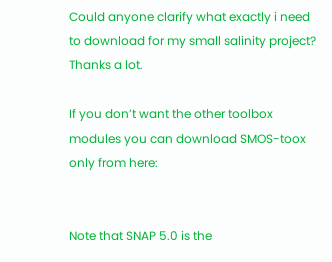Could anyone clarify what exactly i need to download for my small salinity project?
Thanks a lot.

If you don’t want the other toolbox modules you can download SMOS-toox only from here:


Note that SNAP 5.0 is the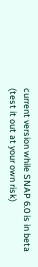current version while SNAP 6.0 is in beta (test it out at your own risk)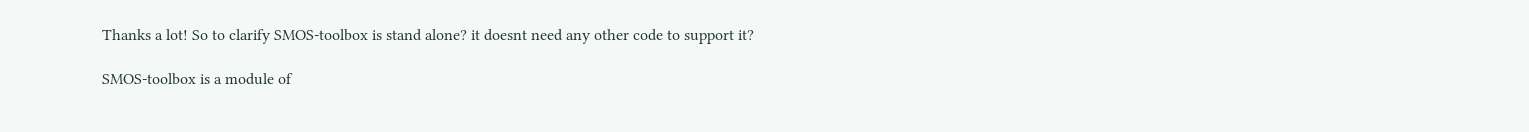Thanks a lot! So to clarify SMOS-toolbox is stand alone? it doesnt need any other code to support it?

SMOS-toolbox is a module of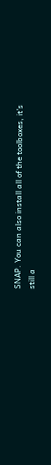SNAP. You can also install all of the toolboxes, it’s still a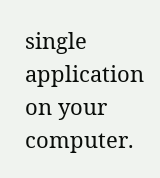single application on your computer.